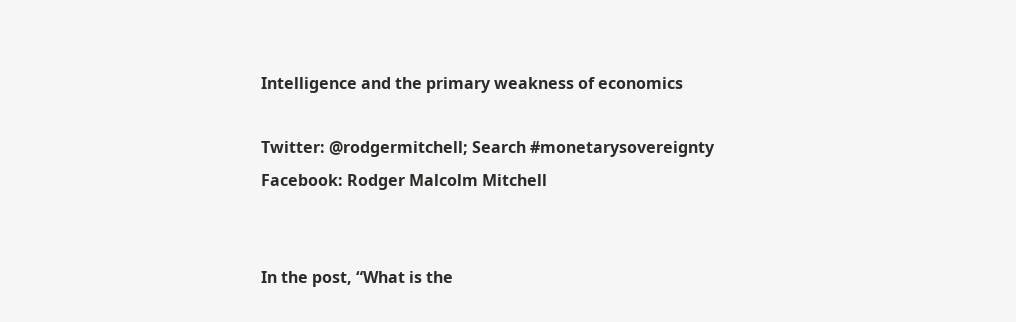Intelligence and the primary weakness of economics

Twitter: @rodgermitchell; Search #monetarysovereignty
Facebook: Rodger Malcolm Mitchell


In the post, “What is the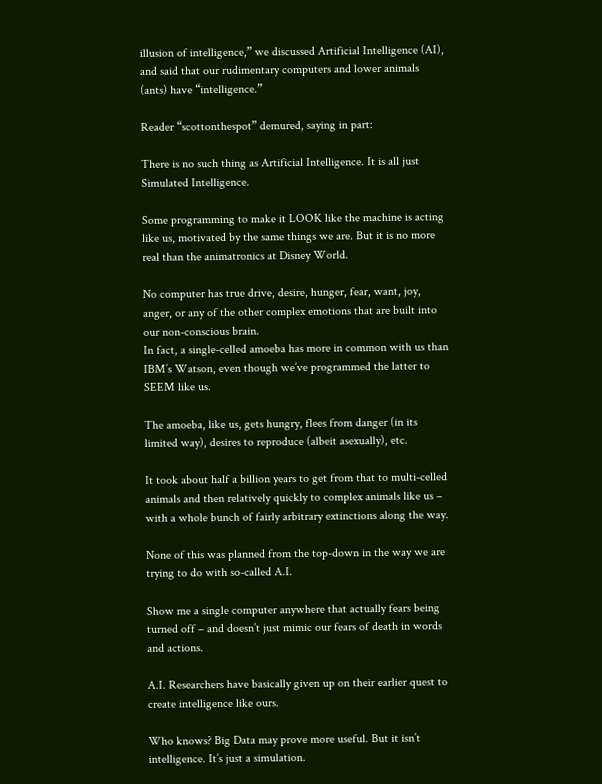illusion of intelligence,” we discussed Artificial Intelligence (AI), and said that our rudimentary computers and lower animals (ants) have “intelligence.”

Reader “scottonthespot” demured, saying in part:

There is no such thing as Artificial Intelligence. It is all just Simulated Intelligence.

Some programming to make it LOOK like the machine is acting like us, motivated by the same things we are. But it is no more real than the animatronics at Disney World.

No computer has true drive, desire, hunger, fear, want, joy, anger, or any of the other complex emotions that are built into our non-conscious brain.
In fact, a single-celled amoeba has more in common with us than IBM’s Watson, even though we’ve programmed the latter to SEEM like us.

The amoeba, like us, gets hungry, flees from danger (in its limited way), desires to reproduce (albeit asexually), etc.

It took about half a billion years to get from that to multi-celled animals and then relatively quickly to complex animals like us – with a whole bunch of fairly arbitrary extinctions along the way.

None of this was planned from the top-down in the way we are trying to do with so-called A.I.

Show me a single computer anywhere that actually fears being turned off – and doesn’t just mimic our fears of death in words and actions.

A.I. Researchers have basically given up on their earlier quest to create intelligence like ours.

Who knows? Big Data may prove more useful. But it isn’t intelligence. It’s just a simulation.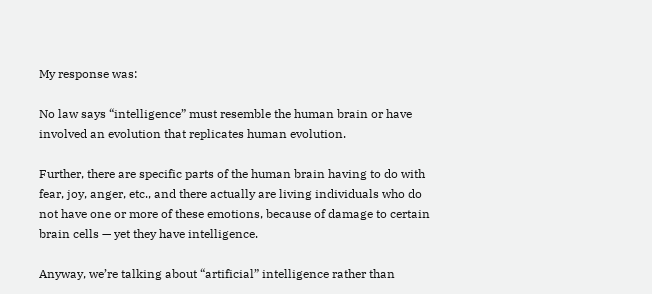My response was:

No law says “intelligence” must resemble the human brain or have involved an evolution that replicates human evolution.

Further, there are specific parts of the human brain having to do with fear, joy, anger, etc., and there actually are living individuals who do not have one or more of these emotions, because of damage to certain brain cells — yet they have intelligence.

Anyway, we’re talking about “artificial” intelligence rather than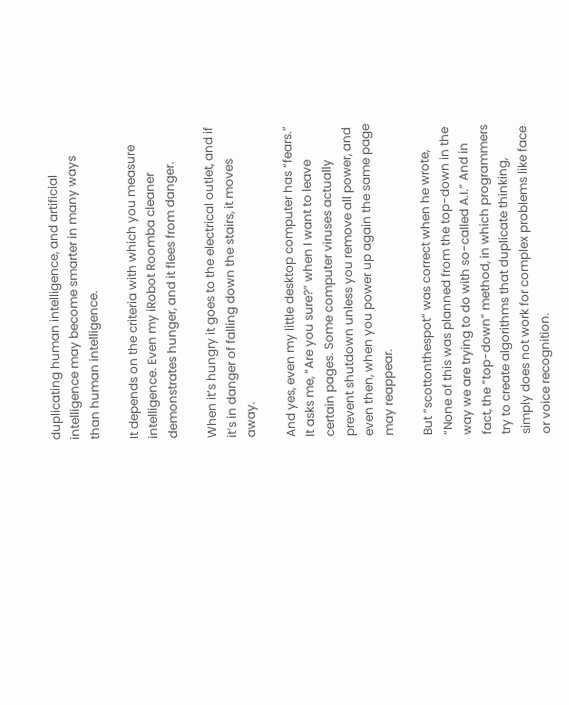duplicating human intelligence, and artificial intelligence may become smarter in many ways than human intelligence.

It depends on the criteria with which you measure intelligence. Even my iRobot Roomba cleaner demonstrates hunger, and it flees from danger.

When it’s hungry it goes to the electrical outlet, and if it’s in danger of falling down the stairs, it moves away.

And yes, even my little desktop computer has “fears.”  It asks me, “Are you sure?” when I want to leave certain pages. Some computer viruses actually prevent shutdown unless you remove all power, and even then, when you power up again the same page may reappear.

But “scottonthespot” was correct when he wrote, “None of this was planned from the top-down in the way we are trying to do with so-called A.I.” And in fact, the “top-down” method, in which programmers try to create algorithms that duplicate thinking, simply does not work for complex problems like face or voice recognition.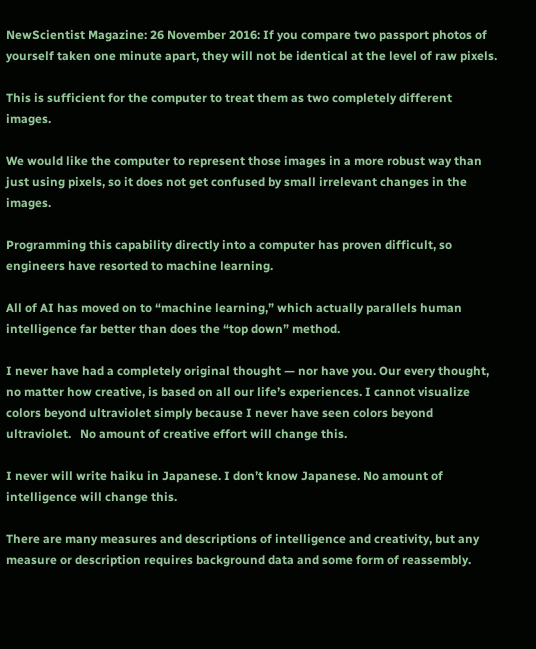NewScientist Magazine: 26 November 2016: If you compare two passport photos of yourself taken one minute apart, they will not be identical at the level of raw pixels.

This is sufficient for the computer to treat them as two completely different images.

We would like the computer to represent those images in a more robust way than just using pixels, so it does not get confused by small irrelevant changes in the images.

Programming this capability directly into a computer has proven difficult, so engineers have resorted to machine learning.

All of AI has moved on to “machine learning,” which actually parallels human intelligence far better than does the “top down” method.

I never have had a completely original thought — nor have you. Our every thought, no matter how creative, is based on all our life’s experiences. I cannot visualize colors beyond ultraviolet simply because I never have seen colors beyond ultraviolet.   No amount of creative effort will change this.

I never will write haiku in Japanese. I don’t know Japanese. No amount of intelligence will change this.

There are many measures and descriptions of intelligence and creativity, but any measure or description requires background data and some form of reassembly.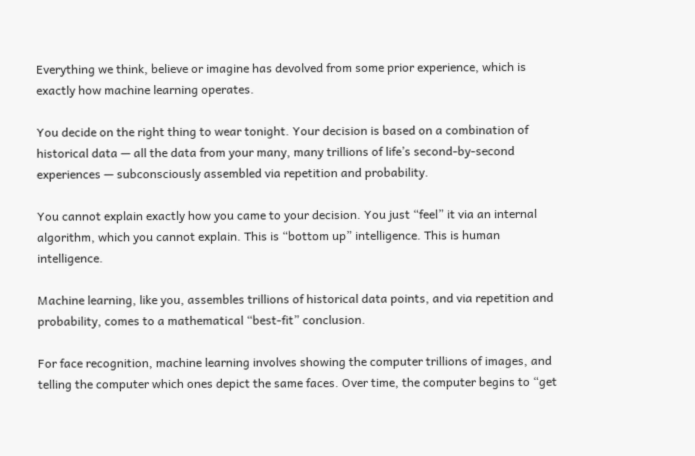Everything we think, believe or imagine has devolved from some prior experience, which is exactly how machine learning operates.

You decide on the right thing to wear tonight. Your decision is based on a combination of historical data — all the data from your many, many trillions of life’s second-by-second experiences — subconsciously assembled via repetition and probability.

You cannot explain exactly how you came to your decision. You just “feel” it via an internal algorithm, which you cannot explain. This is “bottom up” intelligence. This is human intelligence.

Machine learning, like you, assembles trillions of historical data points, and via repetition and probability, comes to a mathematical “best-fit” conclusion.

For face recognition, machine learning involves showing the computer trillions of images, and telling the computer which ones depict the same faces. Over time, the computer begins to “get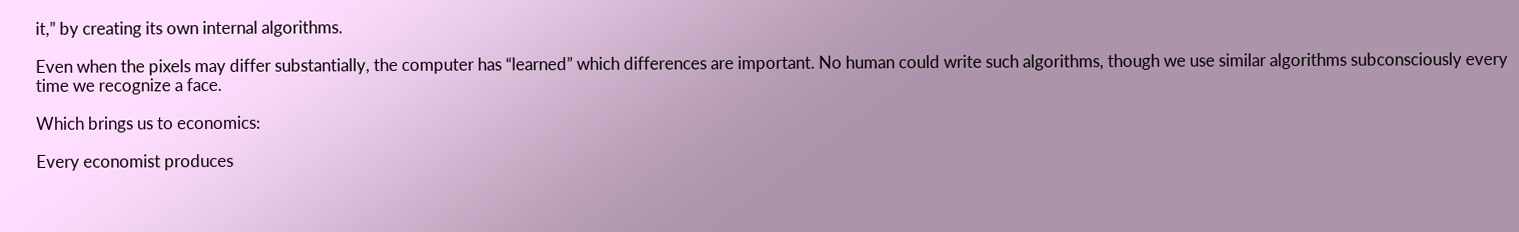it,” by creating its own internal algorithms.

Even when the pixels may differ substantially, the computer has “learned” which differences are important. No human could write such algorithms, though we use similar algorithms subconsciously every time we recognize a face.

Which brings us to economics:

Every economist produces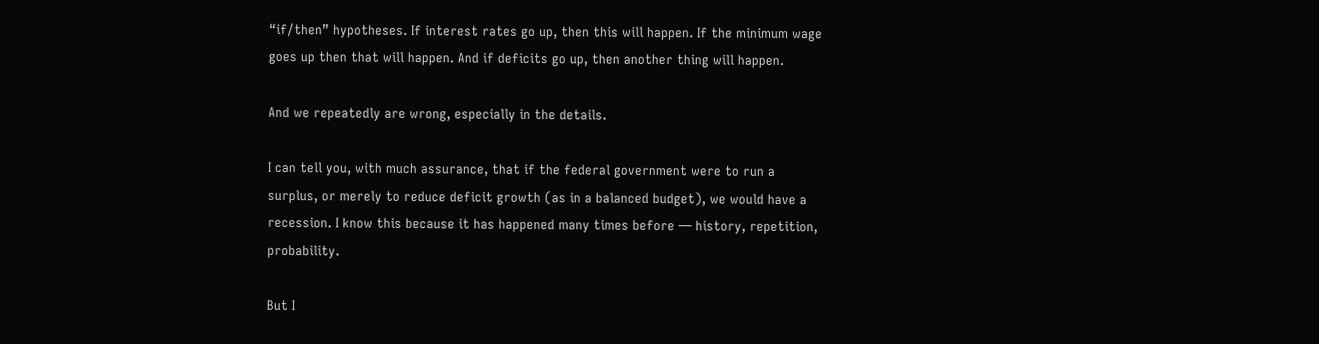“if/then” hypotheses. If interest rates go up, then this will happen. If the minimum wage goes up then that will happen. And if deficits go up, then another thing will happen.

And we repeatedly are wrong, especially in the details.

I can tell you, with much assurance, that if the federal government were to run a surplus, or merely to reduce deficit growth (as in a balanced budget), we would have a recession. I know this because it has happened many times before — history, repetition, probability.

But I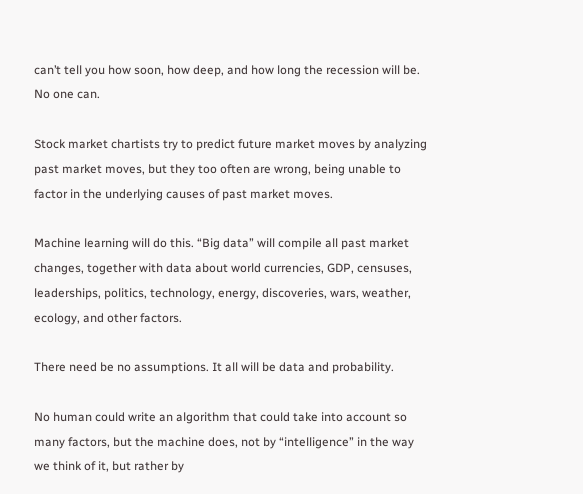can’t tell you how soon, how deep, and how long the recession will be. No one can.

Stock market chartists try to predict future market moves by analyzing past market moves, but they too often are wrong, being unable to factor in the underlying causes of past market moves.

Machine learning will do this. “Big data” will compile all past market changes, together with data about world currencies, GDP, censuses, leaderships, politics, technology, energy, discoveries, wars, weather, ecology, and other factors.

There need be no assumptions. It all will be data and probability.

No human could write an algorithm that could take into account so many factors, but the machine does, not by “intelligence” in the way we think of it, but rather by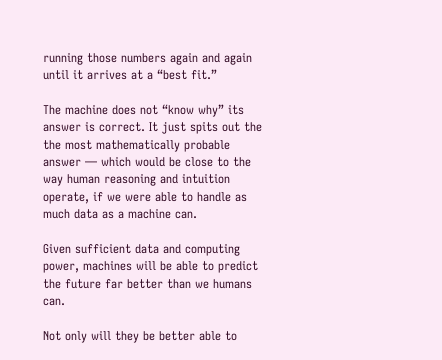running those numbers again and again until it arrives at a “best fit.”

The machine does not “know why” its answer is correct. It just spits out the the most mathematically probable answer — which would be close to the way human reasoning and intuition operate, if we were able to handle as much data as a machine can.

Given sufficient data and computing power, machines will be able to predict the future far better than we humans can.

Not only will they be better able to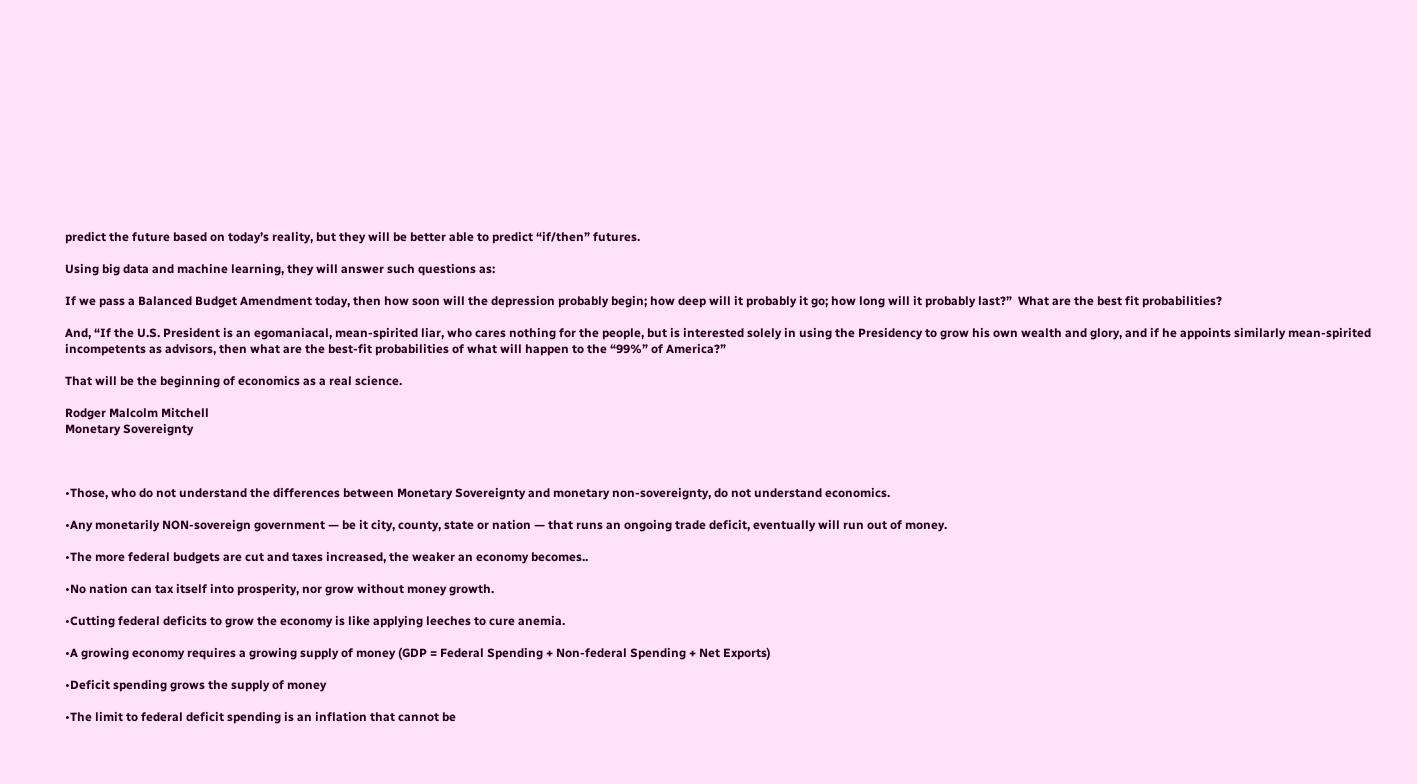predict the future based on today’s reality, but they will be better able to predict “if/then” futures.

Using big data and machine learning, they will answer such questions as:

If we pass a Balanced Budget Amendment today, then how soon will the depression probably begin; how deep will it probably it go; how long will it probably last?”  What are the best fit probabilities?

And, “If the U.S. President is an egomaniacal, mean-spirited liar, who cares nothing for the people, but is interested solely in using the Presidency to grow his own wealth and glory, and if he appoints similarly mean-spirited incompetents as advisors, then what are the best-fit probabilities of what will happen to the “99%” of America?”

That will be the beginning of economics as a real science.

Rodger Malcolm Mitchell
Monetary Sovereignty



•Those, who do not understand the differences between Monetary Sovereignty and monetary non-sovereignty, do not understand economics.

•Any monetarily NON-sovereign government — be it city, county, state or nation — that runs an ongoing trade deficit, eventually will run out of money.

•The more federal budgets are cut and taxes increased, the weaker an economy becomes..

•No nation can tax itself into prosperity, nor grow without money growth.

•Cutting federal deficits to grow the economy is like applying leeches to cure anemia.

•A growing economy requires a growing supply of money (GDP = Federal Spending + Non-federal Spending + Net Exports)

•Deficit spending grows the supply of money

•The limit to federal deficit spending is an inflation that cannot be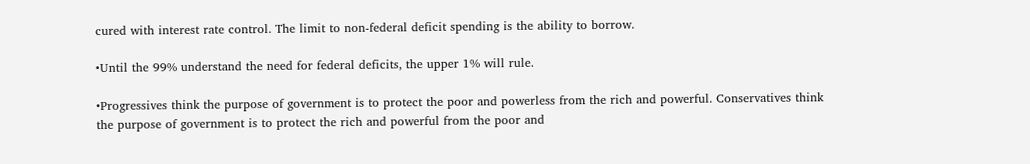cured with interest rate control. The limit to non-federal deficit spending is the ability to borrow.

•Until the 99% understand the need for federal deficits, the upper 1% will rule.

•Progressives think the purpose of government is to protect the poor and powerless from the rich and powerful. Conservatives think the purpose of government is to protect the rich and powerful from the poor and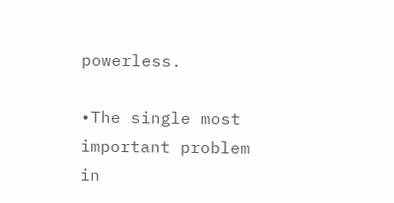powerless.

•The single most important problem in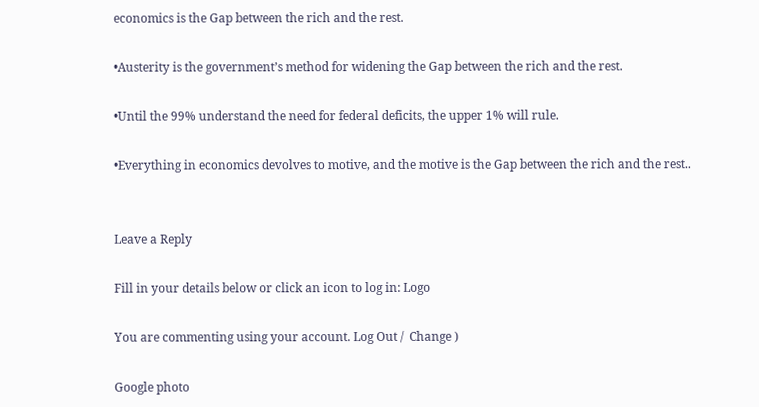economics is the Gap between the rich and the rest.

•Austerity is the government’s method for widening the Gap between the rich and the rest.

•Until the 99% understand the need for federal deficits, the upper 1% will rule.

•Everything in economics devolves to motive, and the motive is the Gap between the rich and the rest..


Leave a Reply

Fill in your details below or click an icon to log in: Logo

You are commenting using your account. Log Out /  Change )

Google photo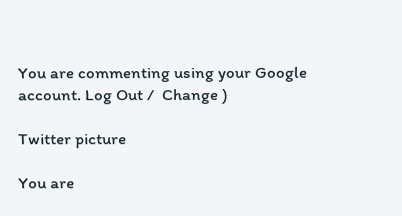You are commenting using your Google account. Log Out /  Change )

Twitter picture

You are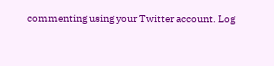commenting using your Twitter account. Log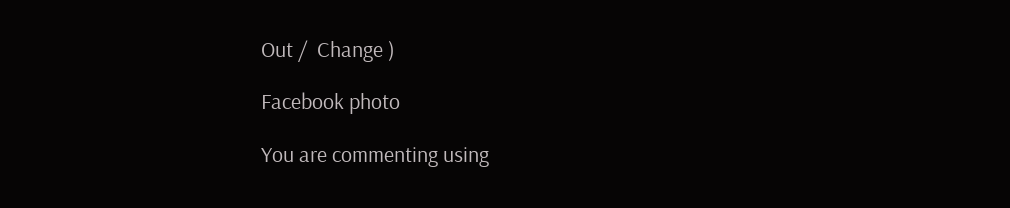Out /  Change )

Facebook photo

You are commenting using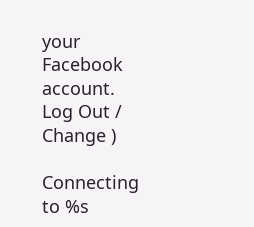your Facebook account. Log Out /  Change )

Connecting to %s